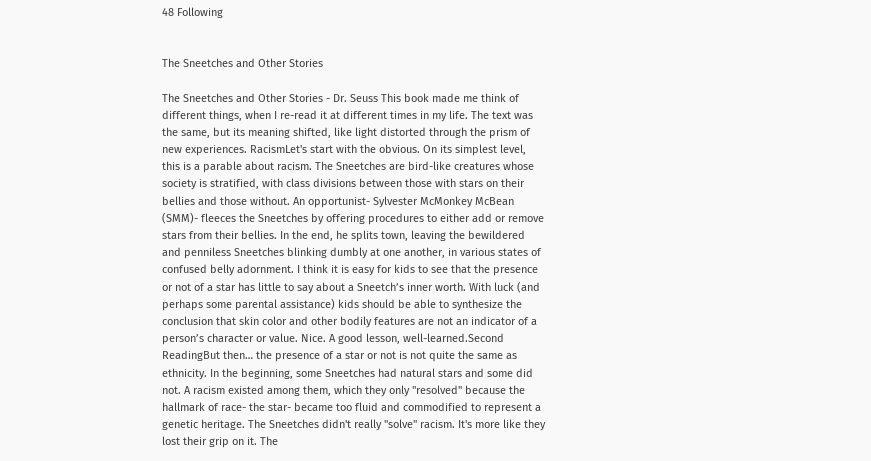48 Following


The Sneetches and Other Stories

The Sneetches and Other Stories - Dr. Seuss This book made me think of different things, when I re-read it at different times in my life. The text was the same, but its meaning shifted, like light distorted through the prism of new experiences. RacismLet's start with the obvious. On its simplest level, this is a parable about racism. The Sneetches are bird-like creatures whose society is stratified, with class divisions between those with stars on their bellies and those without. An opportunist- Sylvester McMonkey McBean (SMM)- fleeces the Sneetches by offering procedures to either add or remove stars from their bellies. In the end, he splits town, leaving the bewildered and penniless Sneetches blinking dumbly at one another, in various states of confused belly adornment. I think it is easy for kids to see that the presence or not of a star has little to say about a Sneetch’s inner worth. With luck (and perhaps some parental assistance) kids should be able to synthesize the conclusion that skin color and other bodily features are not an indicator of a person’s character or value. Nice. A good lesson, well-learned.Second ReadingBut then… the presence of a star or not is not quite the same as ethnicity. In the beginning, some Sneetches had natural stars and some did not. A racism existed among them, which they only "resolved" because the hallmark of race- the star- became too fluid and commodified to represent a genetic heritage. The Sneetches didn't really "solve" racism. It's more like they lost their grip on it. The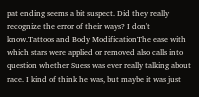pat ending seems a bit suspect. Did they really recognize the error of their ways? I don't know.Tattoos and Body ModificationThe ease with which stars were applied or removed also calls into question whether Suess was ever really talking about race. I kind of think he was, but maybe it was just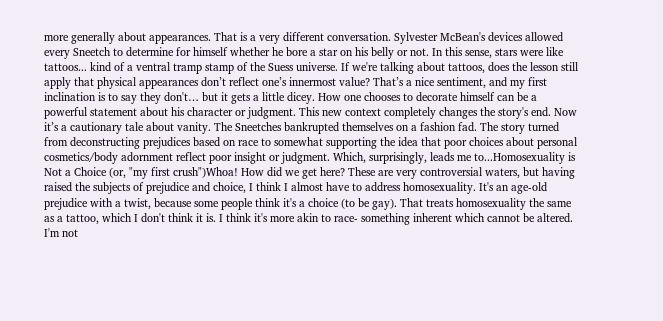more generally about appearances. That is a very different conversation. Sylvester McBean's devices allowed every Sneetch to determine for himself whether he bore a star on his belly or not. In this sense, stars were like tattoos... kind of a ventral tramp stamp of the Suess universe. If we're talking about tattoos, does the lesson still apply that physical appearances don’t reflect one’s innermost value? That’s a nice sentiment, and my first inclination is to say they don't… but it gets a little dicey. How one chooses to decorate himself can be a powerful statement about his character or judgment. This new context completely changes the story's end. Now it’s a cautionary tale about vanity. The Sneetches bankrupted themselves on a fashion fad. The story turned from deconstructing prejudices based on race to somewhat supporting the idea that poor choices about personal cosmetics/body adornment reflect poor insight or judgment. Which, surprisingly, leads me to...Homosexuality is Not a Choice (or, "my first crush")Whoa! How did we get here? These are very controversial waters, but having raised the subjects of prejudice and choice, I think I almost have to address homosexuality. It's an age-old prejudice with a twist, because some people think it's a choice (to be gay). That treats homosexuality the same as a tattoo, which I don't think it is. I think it's more akin to race- something inherent which cannot be altered. I'm not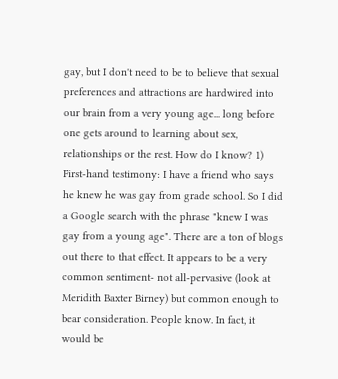gay, but I don't need to be to believe that sexual preferences and attractions are hardwired into our brain from a very young age... long before one gets around to learning about sex, relationships or the rest. How do I know? 1) First-hand testimony: I have a friend who says he knew he was gay from grade school. So I did a Google search with the phrase "knew I was gay from a young age". There are a ton of blogs out there to that effect. It appears to be a very common sentiment- not all-pervasive (look at Meridith Baxter Birney) but common enough to bear consideration. People know. In fact, it would be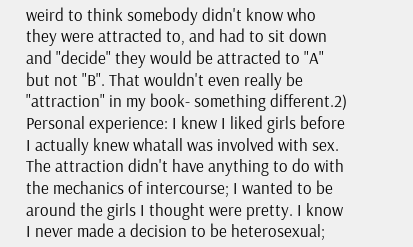weird to think somebody didn't know who they were attracted to, and had to sit down and "decide" they would be attracted to "A" but not "B". That wouldn't even really be "attraction" in my book- something different.2) Personal experience: I knew I liked girls before I actually knew whatall was involved with sex. The attraction didn't have anything to do with the mechanics of intercourse; I wanted to be around the girls I thought were pretty. I know I never made a decision to be heterosexual;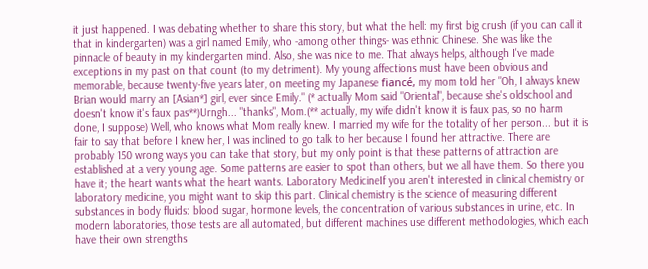it just happened. I was debating whether to share this story, but what the hell: my first big crush (if you can call it that in kindergarten) was a girl named Emily, who -among other things- was ethnic Chinese. She was like the pinnacle of beauty in my kindergarten mind. Also, she was nice to me. That always helps, although I've made exceptions in my past on that count (to my detriment). My young affections must have been obvious and memorable, because twenty-five years later, on meeting my Japanese fiancé, my mom told her "Oh, I always knew Brian would marry an [Asian*] girl, ever since Emily." (* actually Mom said "Oriental", because she's oldschool and doesn't know it's faux pas**)Urngh... "thanks", Mom.(** actually, my wife didn't know it is faux pas, so no harm done, I suppose) Well, who knows what Mom really knew. I married my wife for the totality of her person... but it is fair to say that before I knew her, I was inclined to go talk to her because I found her attractive. There are probably 150 wrong ways you can take that story, but my only point is that these patterns of attraction are established at a very young age. Some patterns are easier to spot than others, but we all have them. So there you have it; the heart wants what the heart wants. Laboratory MedicineIf you aren't interested in clinical chemistry or laboratory medicine, you might want to skip this part. Clinical chemistry is the science of measuring different substances in body fluids: blood sugar, hormone levels, the concentration of various substances in urine, etc. In modern laboratories, those tests are all automated, but different machines use different methodologies, which each have their own strengths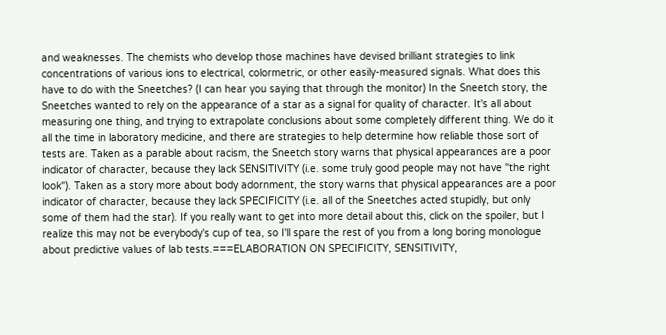and weaknesses. The chemists who develop those machines have devised brilliant strategies to link concentrations of various ions to electrical, colormetric, or other easily-measured signals. What does this have to do with the Sneetches? (I can hear you saying that through the monitor) In the Sneetch story, the Sneetches wanted to rely on the appearance of a star as a signal for quality of character. It's all about measuring one thing, and trying to extrapolate conclusions about some completely different thing. We do it all the time in laboratory medicine, and there are strategies to help determine how reliable those sort of tests are. Taken as a parable about racism, the Sneetch story warns that physical appearances are a poor indicator of character, because they lack SENSITIVITY (i.e. some truly good people may not have "the right look"). Taken as a story more about body adornment, the story warns that physical appearances are a poor indicator of character, because they lack SPECIFICITY (i.e. all of the Sneetches acted stupidly, but only some of them had the star). If you really want to get into more detail about this, click on the spoiler, but I realize this may not be everybody's cup of tea, so I'll spare the rest of you from a long boring monologue about predictive values of lab tests.===ELABORATION ON SPECIFICITY, SENSITIVITY,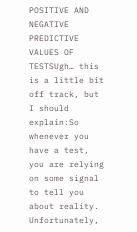POSITIVE AND NEGATIVE PREDICTIVE VALUES OF TESTSUgh… this is a little bit off track, but I should explain:So whenever you have a test, you are relying on some signal to tell you about reality. Unfortunately,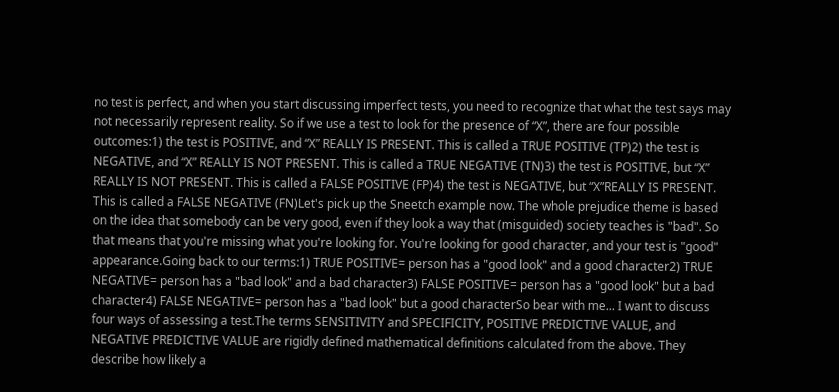no test is perfect, and when you start discussing imperfect tests, you need to recognize that what the test says may not necessarily represent reality. So if we use a test to look for the presence of “X”, there are four possible outcomes:1) the test is POSITIVE, and “X” REALLY IS PRESENT. This is called a TRUE POSITIVE (TP)2) the test is NEGATIVE, and “X” REALLY IS NOT PRESENT. This is called a TRUE NEGATIVE (TN)3) the test is POSITIVE, but “X” REALLY IS NOT PRESENT. This is called a FALSE POSITIVE (FP)4) the test is NEGATIVE, but “X”REALLY IS PRESENT. This is called a FALSE NEGATIVE (FN)Let's pick up the Sneetch example now. The whole prejudice theme is based on the idea that somebody can be very good, even if they look a way that (misguided) society teaches is "bad". So that means that you're missing what you're looking for. You're looking for good character, and your test is "good" appearance.Going back to our terms:1) TRUE POSITIVE= person has a "good look" and a good character2) TRUE NEGATIVE= person has a "bad look" and a bad character3) FALSE POSITIVE= person has a "good look" but a bad character4) FALSE NEGATIVE= person has a "bad look" but a good characterSo bear with me... I want to discuss four ways of assessing a test.The terms SENSITIVITY and SPECIFICITY, POSITIVE PREDICTIVE VALUE, and NEGATIVE PREDICTIVE VALUE are rigidly defined mathematical definitions calculated from the above. They describe how likely a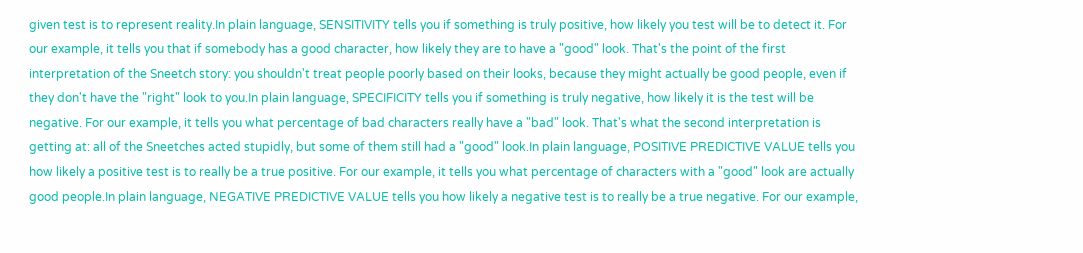given test is to represent reality.In plain language, SENSITIVITY tells you if something is truly positive, how likely you test will be to detect it. For our example, it tells you that if somebody has a good character, how likely they are to have a "good" look. That's the point of the first interpretation of the Sneetch story: you shouldn't treat people poorly based on their looks, because they might actually be good people, even if they don't have the "right" look to you.In plain language, SPECIFICITY tells you if something is truly negative, how likely it is the test will be negative. For our example, it tells you what percentage of bad characters really have a "bad" look. That's what the second interpretation is getting at: all of the Sneetches acted stupidly, but some of them still had a "good" look.In plain language, POSITIVE PREDICTIVE VALUE tells you how likely a positive test is to really be a true positive. For our example, it tells you what percentage of characters with a "good" look are actually good people.In plain language, NEGATIVE PREDICTIVE VALUE tells you how likely a negative test is to really be a true negative. For our example,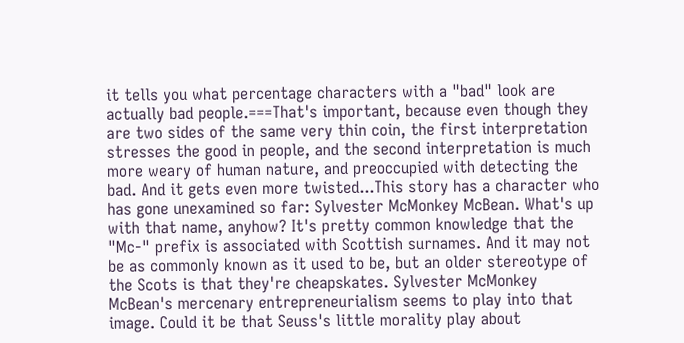it tells you what percentage characters with a "bad" look are actually bad people.===That's important, because even though they are two sides of the same very thin coin, the first interpretation stresses the good in people, and the second interpretation is much more weary of human nature, and preoccupied with detecting the bad. And it gets even more twisted...This story has a character who has gone unexamined so far: Sylvester McMonkey McBean. What's up with that name, anyhow? It's pretty common knowledge that the "Mc-" prefix is associated with Scottish surnames. And it may not be as commonly known as it used to be, but an older stereotype of the Scots is that they're cheapskates. Sylvester McMonkey McBean's mercenary entrepreneurialism seems to play into that image. Could it be that Seuss's little morality play about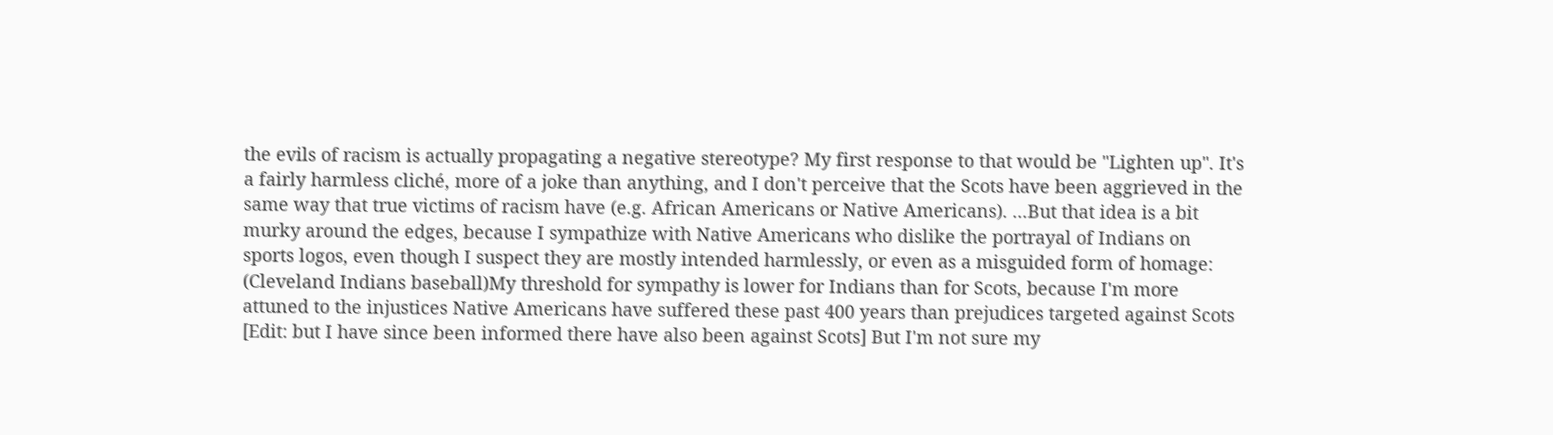the evils of racism is actually propagating a negative stereotype? My first response to that would be "Lighten up". It's a fairly harmless cliché, more of a joke than anything, and I don't perceive that the Scots have been aggrieved in the same way that true victims of racism have (e.g. African Americans or Native Americans). ...But that idea is a bit murky around the edges, because I sympathize with Native Americans who dislike the portrayal of Indians on sports logos, even though I suspect they are mostly intended harmlessly, or even as a misguided form of homage: (Cleveland Indians baseball)My threshold for sympathy is lower for Indians than for Scots, because I'm more attuned to the injustices Native Americans have suffered these past 400 years than prejudices targeted against Scots [Edit: but I have since been informed there have also been against Scots] But I'm not sure my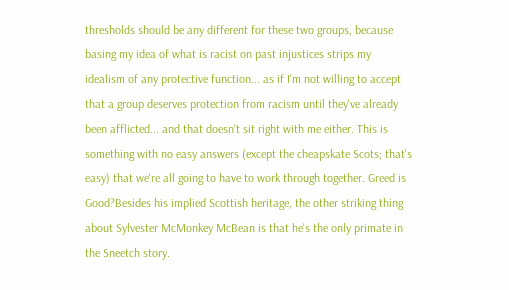thresholds should be any different for these two groups, because basing my idea of what is racist on past injustices strips my idealism of any protective function... as if I'm not willing to accept that a group deserves protection from racism until they've already been afflicted... and that doesn't sit right with me either. This is something with no easy answers (except the cheapskate Scots; that's easy) that we're all going to have to work through together. Greed is Good?Besides his implied Scottish heritage, the other striking thing about Sylvester McMonkey McBean is that he's the only primate in the Sneetch story.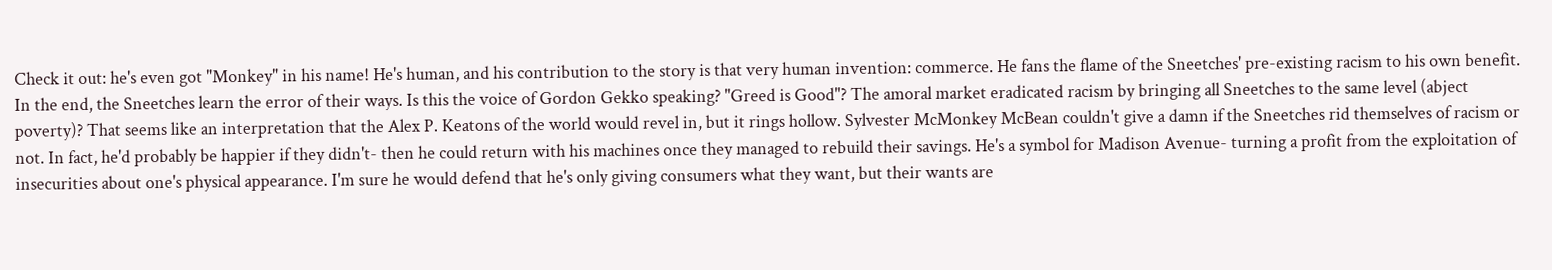Check it out: he's even got "Monkey" in his name! He's human, and his contribution to the story is that very human invention: commerce. He fans the flame of the Sneetches' pre-existing racism to his own benefit. In the end, the Sneetches learn the error of their ways. Is this the voice of Gordon Gekko speaking? "Greed is Good"? The amoral market eradicated racism by bringing all Sneetches to the same level (abject poverty)? That seems like an interpretation that the Alex P. Keatons of the world would revel in, but it rings hollow. Sylvester McMonkey McBean couldn't give a damn if the Sneetches rid themselves of racism or not. In fact, he'd probably be happier if they didn't- then he could return with his machines once they managed to rebuild their savings. He's a symbol for Madison Avenue- turning a profit from the exploitation of insecurities about one's physical appearance. I'm sure he would defend that he's only giving consumers what they want, but their wants are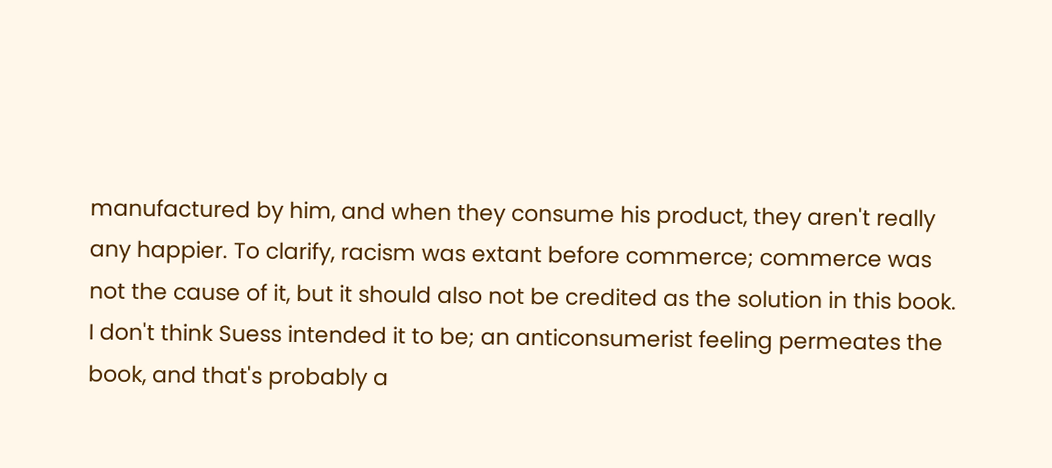manufactured by him, and when they consume his product, they aren't really any happier. To clarify, racism was extant before commerce; commerce was not the cause of it, but it should also not be credited as the solution in this book. I don't think Suess intended it to be; an anticonsumerist feeling permeates the book, and that's probably a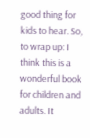good thing for kids to hear. So, to wrap up: I think this is a wonderful book for children and adults. It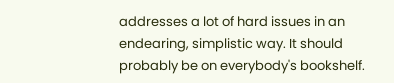addresses a lot of hard issues in an endearing, simplistic way. It should probably be on everybody's bookshelf.